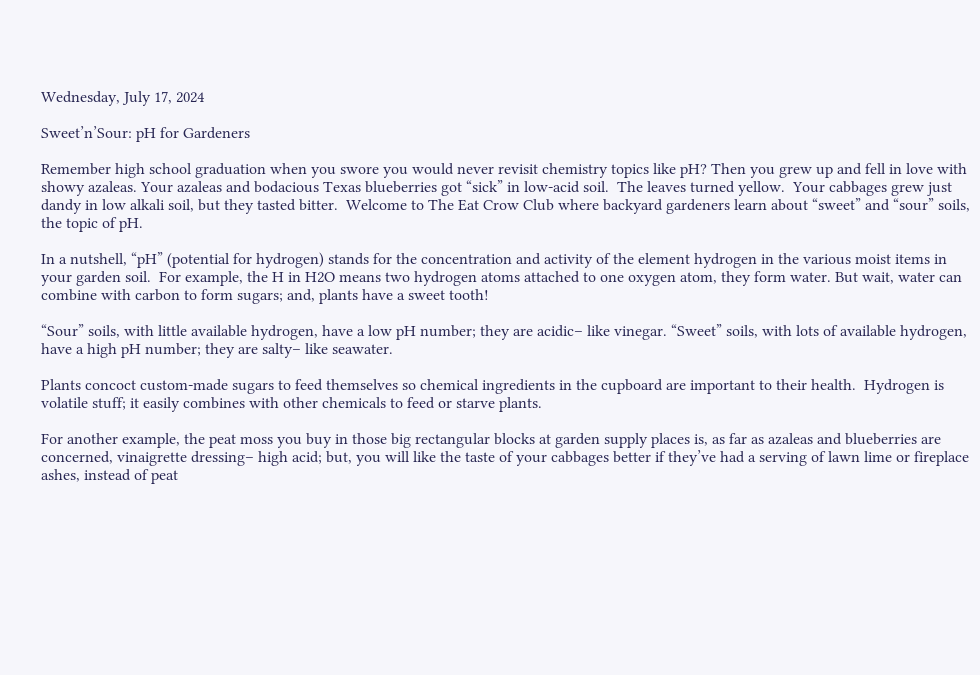Wednesday, July 17, 2024

Sweet’n’Sour: pH for Gardeners

Remember high school graduation when you swore you would never revisit chemistry topics like pH? Then you grew up and fell in love with showy azaleas. Your azaleas and bodacious Texas blueberries got “sick” in low-acid soil.  The leaves turned yellow.  Your cabbages grew just dandy in low alkali soil, but they tasted bitter.  Welcome to The Eat Crow Club where backyard gardeners learn about “sweet” and “sour” soils, the topic of pH.

In a nutshell, “pH” (potential for hydrogen) stands for the concentration and activity of the element hydrogen in the various moist items in your garden soil.  For example, the H in H2O means two hydrogen atoms attached to one oxygen atom, they form water. But wait, water can combine with carbon to form sugars; and, plants have a sweet tooth!

“Sour” soils, with little available hydrogen, have a low pH number; they are acidic– like vinegar. “Sweet” soils, with lots of available hydrogen, have a high pH number; they are salty– like seawater.

Plants concoct custom-made sugars to feed themselves so chemical ingredients in the cupboard are important to their health.  Hydrogen is volatile stuff; it easily combines with other chemicals to feed or starve plants.

For another example, the peat moss you buy in those big rectangular blocks at garden supply places is, as far as azaleas and blueberries are concerned, vinaigrette dressing– high acid; but, you will like the taste of your cabbages better if they’ve had a serving of lawn lime or fireplace ashes, instead of peat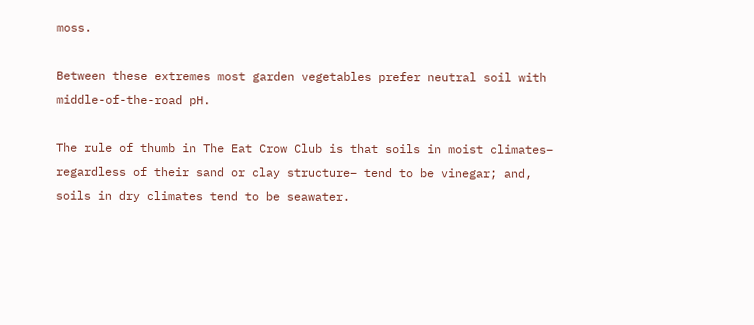moss.

Between these extremes most garden vegetables prefer neutral soil with middle-of-the-road pH.

The rule of thumb in The Eat Crow Club is that soils in moist climates– regardless of their sand or clay structure– tend to be vinegar; and, soils in dry climates tend to be seawater.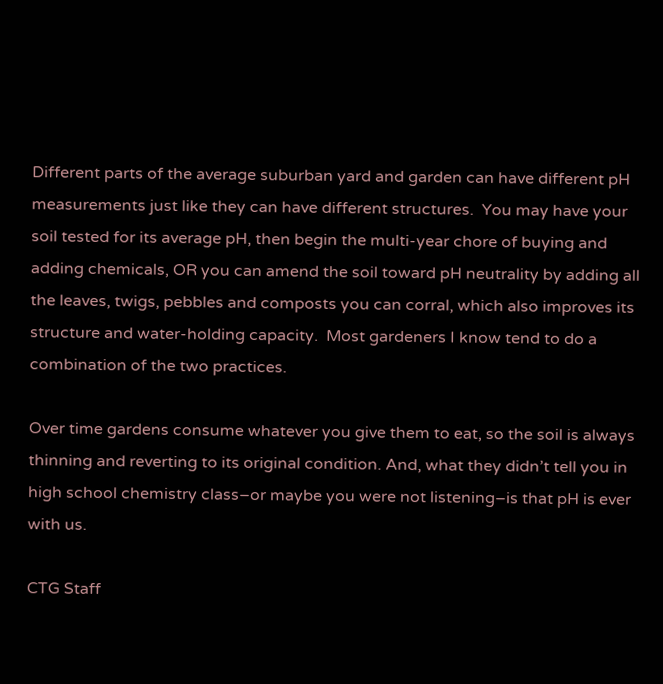Different parts of the average suburban yard and garden can have different pH measurements just like they can have different structures.  You may have your soil tested for its average pH, then begin the multi-year chore of buying and adding chemicals, OR you can amend the soil toward pH neutrality by adding all the leaves, twigs, pebbles and composts you can corral, which also improves its structure and water-holding capacity.  Most gardeners I know tend to do a combination of the two practices.

Over time gardens consume whatever you give them to eat, so the soil is always thinning and reverting to its original condition. And, what they didn’t tell you in high school chemistry class–or maybe you were not listening–is that pH is ever with us.

CTG Staff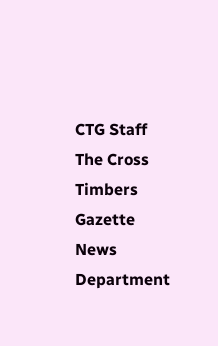CTG Staff
The Cross Timbers Gazette News Department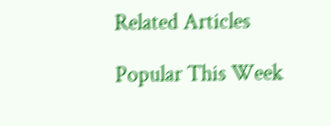Related Articles

Popular This Week